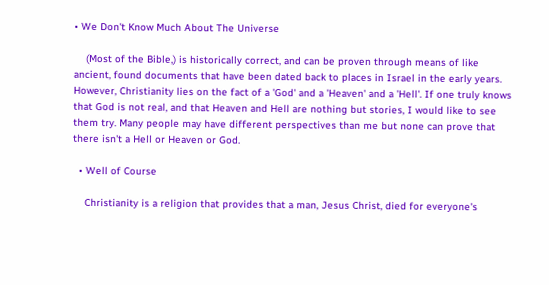• We Don't Know Much About The Universe

    (Most of the Bible,) is historically correct, and can be proven through means of like ancient, found documents that have been dated back to places in Israel in the early years. However, Christianity lies on the fact of a 'God' and a 'Heaven' and a 'Hell'. If one truly knows that God is not real, and that Heaven and Hell are nothing but stories, I would like to see them try. Many people may have different perspectives than me but none can prove that there isn't a Hell or Heaven or God.

  • Well of Course

    Christianity is a religion that provides that a man, Jesus Christ, died for everyone's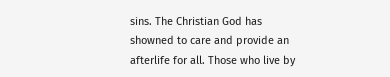sins. The Christian God has showned to care and provide an afterlife for all. Those who live by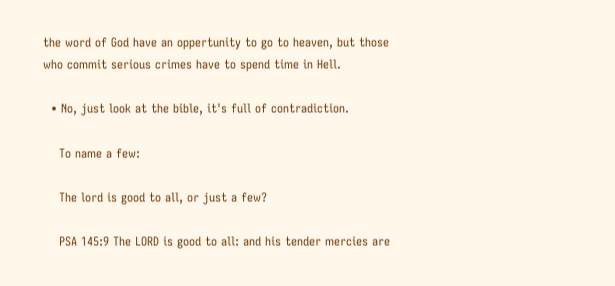the word of God have an oppertunity to go to heaven, but those who commit serious crimes have to spend time in Hell.

  • No, just look at the bible, it's full of contradiction.

    To name a few:

    The lord is good to all, or just a few?

    PSA 145:9 The LORD is good to all: and his tender mercies are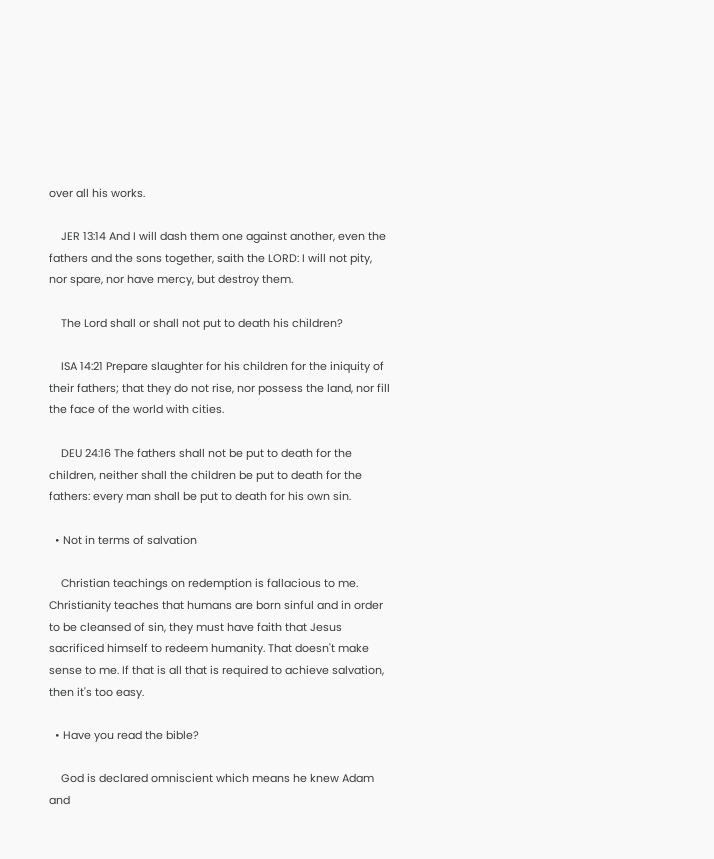over all his works.

    JER 13:14 And I will dash them one against another, even the fathers and the sons together, saith the LORD: I will not pity, nor spare, nor have mercy, but destroy them.

    The Lord shall or shall not put to death his children?

    ISA 14:21 Prepare slaughter for his children for the iniquity of their fathers; that they do not rise, nor possess the land, nor fill the face of the world with cities.

    DEU 24:16 The fathers shall not be put to death for the children, neither shall the children be put to death for the fathers: every man shall be put to death for his own sin.

  • Not in terms of salvation

    Christian teachings on redemption is fallacious to me. Christianity teaches that humans are born sinful and in order to be cleansed of sin, they must have faith that Jesus sacrificed himself to redeem humanity. That doesn't make sense to me. If that is all that is required to achieve salvation, then it's too easy.

  • Have you read the bible?

    God is declared omniscient which means he knew Adam and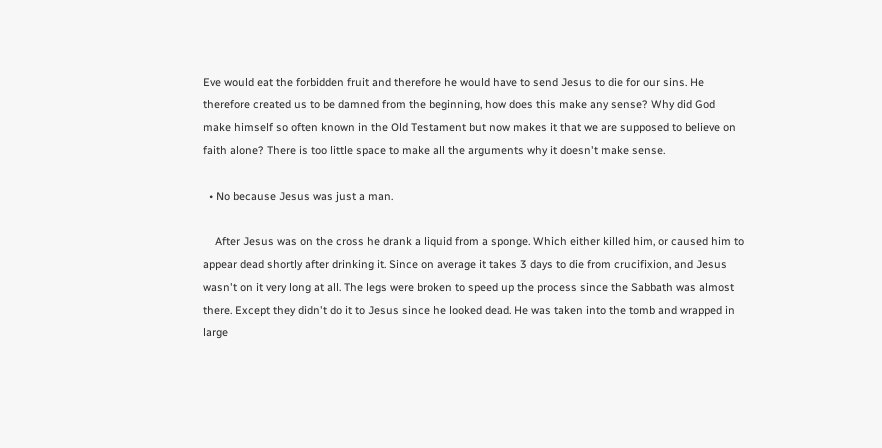Eve would eat the forbidden fruit and therefore he would have to send Jesus to die for our sins. He therefore created us to be damned from the beginning, how does this make any sense? Why did God make himself so often known in the Old Testament but now makes it that we are supposed to believe on faith alone? There is too little space to make all the arguments why it doesn't make sense.

  • No because Jesus was just a man.

    After Jesus was on the cross he drank a liquid from a sponge. Which either killed him, or caused him to appear dead shortly after drinking it. Since on average it takes 3 days to die from crucifixion, and Jesus wasn't on it very long at all. The legs were broken to speed up the process since the Sabbath was almost there. Except they didn't do it to Jesus since he looked dead. He was taken into the tomb and wrapped in large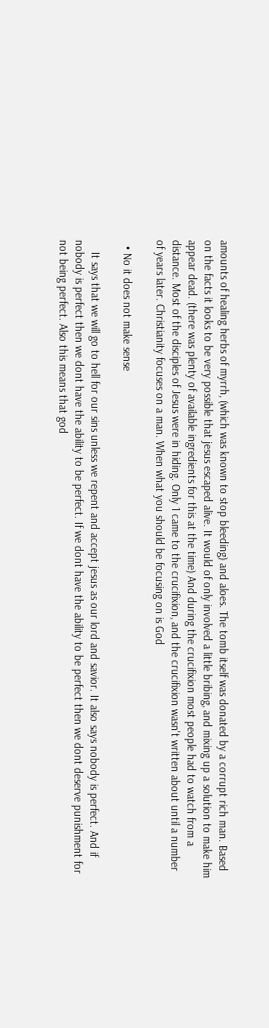amounts of healing herbs of myrrh, (which was known to stop bleeding) and aloes. The tomb itself was donated by a corrupt rich man. Based on the facts it looks to be very possible that jesus escaped alive. It would of only involved a little bribing, and mixing up a solution to make him appear dead. (there was plenty of available ingredients for this at the time) And during the crucifixion most people had to watch from a distance. Most of the disciples of Jesus were in hiding. Only 1 came to the crucifixion, and the crucifixion wasn't written about until a number of years later. Christianity focuses on a man. When what you should be focusing on is God

  • No it does not make sense

    It says that we will go to hell for our sins unless we repent and accept jesus as our lord and savior. It also says nobody is perfect. And if nobody is perfect then we dont have the ability to be perfect. If we dont have the ability to be perfect then we dont deserve punishment for not being perfect. Also this means that god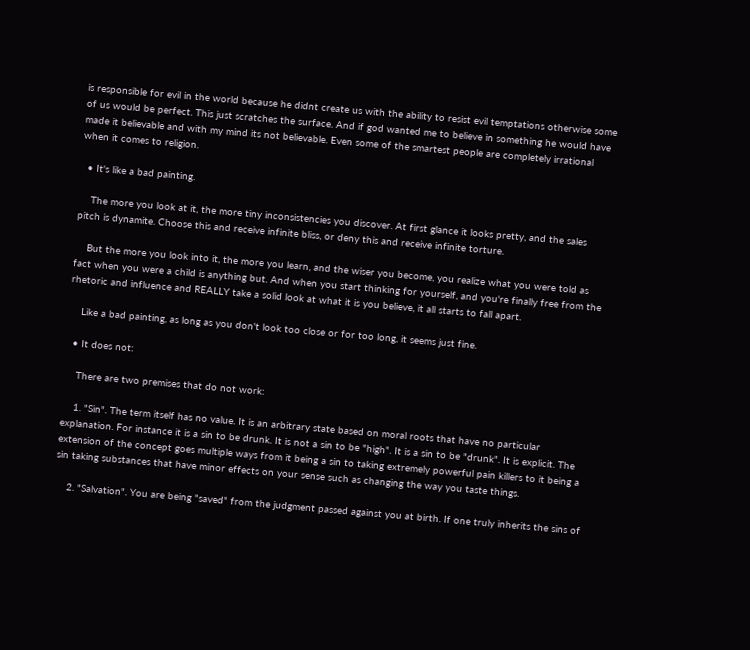is responsible for evil in the world because he didnt create us with the ability to resist evil temptations otherwise some of us would be perfect. This just scratches the surface. And if god wanted me to believe in something he would have made it believable and with my mind its not believable. Even some of the smartest people are completely irrational when it comes to religion.

  • It's like a bad painting.

    The more you look at it, the more tiny inconsistencies you discover. At first glance it looks pretty, and the sales pitch is dynamite. Choose this and receive infinite bliss, or deny this and receive infinite torture.

    But the more you look into it, the more you learn, and the wiser you become, you realize what you were told as fact when you were a child is anything but. And when you start thinking for yourself, and you're finally free from the rhetoric and influence and REALLY take a solid look at what it is you believe, it all starts to fall apart.

    Like a bad painting, as long as you don't look too close or for too long, it seems just fine.

  • It does not:

    There are two premises that do not work:

    1. "Sin". The term itself has no value. It is an arbitrary state based on moral roots that have no particular explanation. For instance it is a sin to be drunk. It is not a sin to be "high". It is a sin to be "drunk". It is explicit. The extension of the concept goes multiple ways from it being a sin to taking extremely powerful pain killers to it being a sin taking substances that have minor effects on your sense such as changing the way you taste things.

    2. "Salvation". You are being "saved" from the judgment passed against you at birth. If one truly inherits the sins of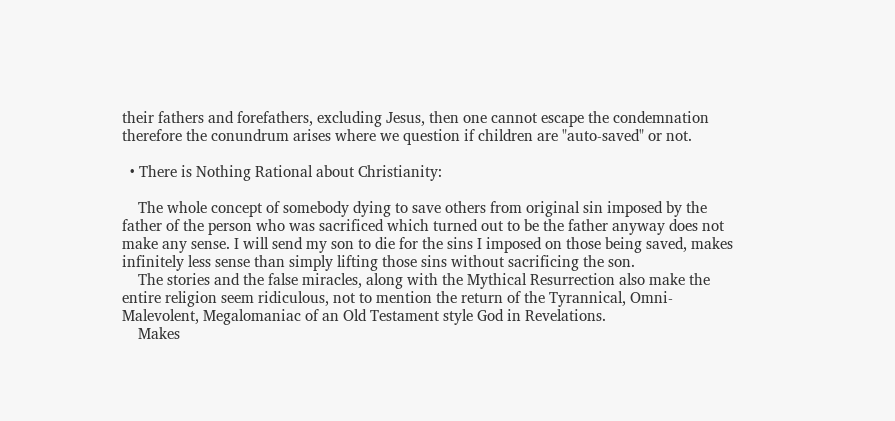their fathers and forefathers, excluding Jesus, then one cannot escape the condemnation therefore the conundrum arises where we question if children are "auto-saved" or not.

  • There is Nothing Rational about Christianity:

    The whole concept of somebody dying to save others from original sin imposed by the father of the person who was sacrificed which turned out to be the father anyway does not make any sense. I will send my son to die for the sins I imposed on those being saved, makes infinitely less sense than simply lifting those sins without sacrificing the son.
    The stories and the false miracles, along with the Mythical Resurrection also make the entire religion seem ridiculous, not to mention the return of the Tyrannical, Omni-Malevolent, Megalomaniac of an Old Testament style God in Revelations.
    Makes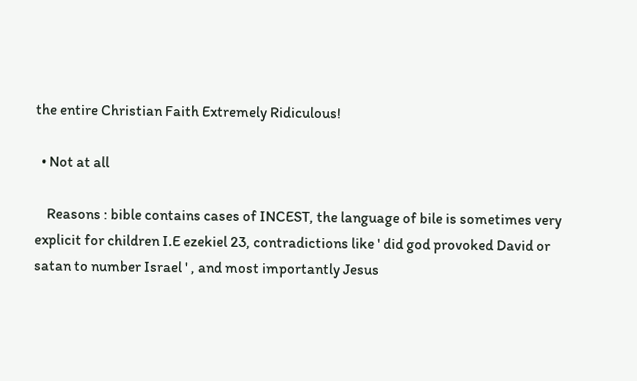the entire Christian Faith Extremely Ridiculous!

  • Not at all

    Reasons : bible contains cases of INCEST, the language of bile is sometimes very explicit for children I.E ezekiel 23, contradictions like ' did god provoked David or satan to number Israel ' , and most importantly Jesus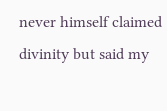never himself claimed divinity but said my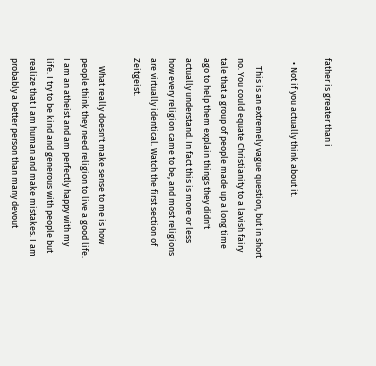father is greater than i

  • Not if you actually think about it.

    This is an extremely vague question, but in short no. You could equate Christianity to a lavish fairy tale that a group of people made up a long time ago to help them explain things they didn't actually understand. In fact this is more or less how every religion came to be, and most religions are virtually identical. Watch the first section of Zeitgeist.

    What really doesn't make sense to me is how people think they need religion to live a good life. I am an atheist and am perfectly happy with my life. I try to be kind and generous with people but realize that I am human and make mistakes. I am probably a better person than many devout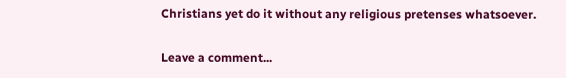Christians yet do it without any religious pretenses whatsoever.

Leave a comment...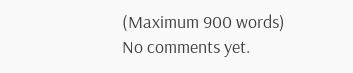(Maximum 900 words)
No comments yet.